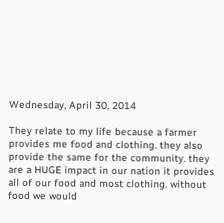Wednesday, April 30, 2014

They relate to my life because a farmer provides me food and clothing. they also provide the same for the community. they are a HUGE impact in our nation it provides all of our food and most clothing. without food we would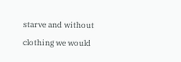starve and without clothing we would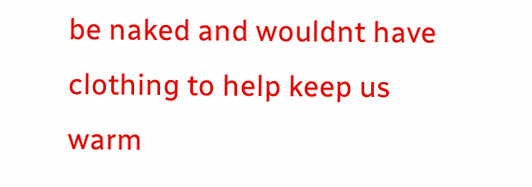be naked and wouldnt have clothing to help keep us warm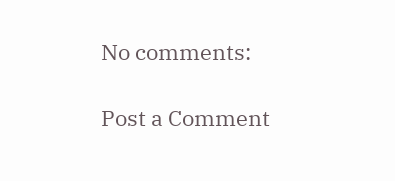No comments:

Post a Comment